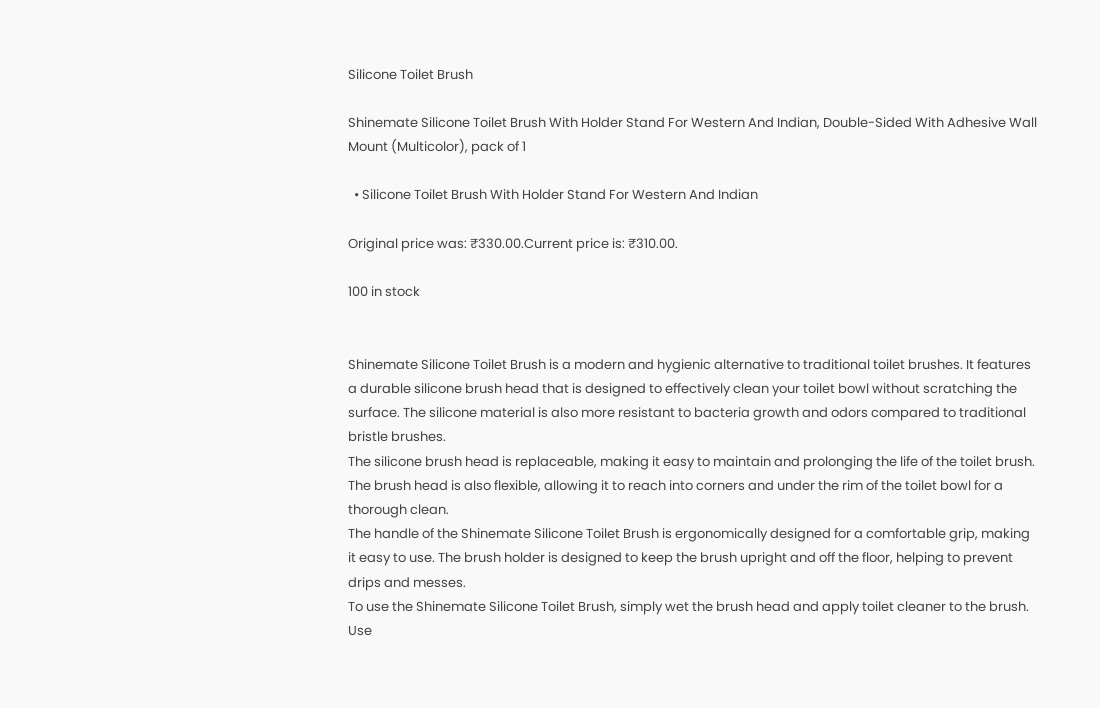Silicone Toilet Brush

Shinemate Silicone Toilet Brush With Holder Stand For Western And Indian, Double-Sided With Adhesive Wall Mount (Multicolor), pack of 1

  • Silicone Toilet Brush With Holder Stand For Western And Indian

Original price was: ₹330.00.Current price is: ₹310.00.

100 in stock


Shinemate Silicone Toilet Brush is a modern and hygienic alternative to traditional toilet brushes. It features a durable silicone brush head that is designed to effectively clean your toilet bowl without scratching the surface. The silicone material is also more resistant to bacteria growth and odors compared to traditional bristle brushes.
The silicone brush head is replaceable, making it easy to maintain and prolonging the life of the toilet brush. The brush head is also flexible, allowing it to reach into corners and under the rim of the toilet bowl for a thorough clean.
The handle of the Shinemate Silicone Toilet Brush is ergonomically designed for a comfortable grip, making it easy to use. The brush holder is designed to keep the brush upright and off the floor, helping to prevent drips and messes.
To use the Shinemate Silicone Toilet Brush, simply wet the brush head and apply toilet cleaner to the brush. Use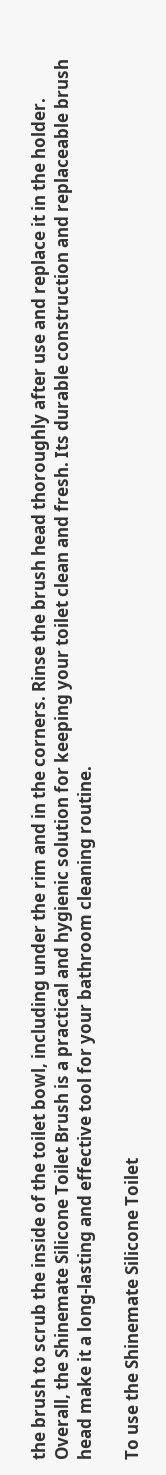the brush to scrub the inside of the toilet bowl, including under the rim and in the corners. Rinse the brush head thoroughly after use and replace it in the holder.
Overall, the Shinemate Silicone Toilet Brush is a practical and hygienic solution for keeping your toilet clean and fresh. Its durable construction and replaceable brush head make it a long-lasting and effective tool for your bathroom cleaning routine.

To use the Shinemate Silicone Toilet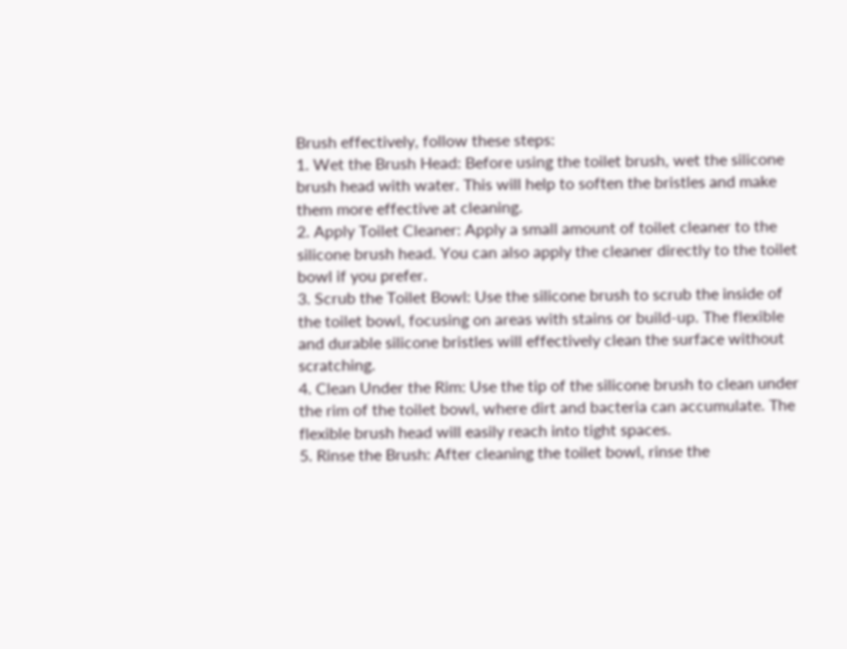Brush effectively, follow these steps:
1. Wet the Brush Head: Before using the toilet brush, wet the silicone brush head with water. This will help to soften the bristles and make them more effective at cleaning.
2. Apply Toilet Cleaner: Apply a small amount of toilet cleaner to the silicone brush head. You can also apply the cleaner directly to the toilet bowl if you prefer.
3. Scrub the Toilet Bowl: Use the silicone brush to scrub the inside of the toilet bowl, focusing on areas with stains or build-up. The flexible and durable silicone bristles will effectively clean the surface without scratching.
4. Clean Under the Rim: Use the tip of the silicone brush to clean under the rim of the toilet bowl, where dirt and bacteria can accumulate. The flexible brush head will easily reach into tight spaces.
5. Rinse the Brush: After cleaning the toilet bowl, rinse the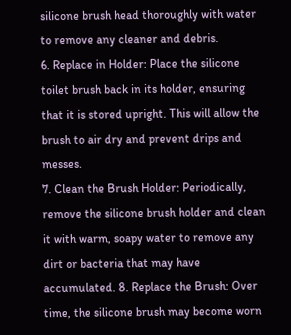silicone brush head thoroughly with water to remove any cleaner and debris.
6. Replace in Holder: Place the silicone toilet brush back in its holder, ensuring that it is stored upright. This will allow the brush to air dry and prevent drips and messes.
7. Clean the Brush Holder: Periodically, remove the silicone brush holder and clean it with warm, soapy water to remove any dirt or bacteria that may have accumulated. 8. Replace the Brush: Over time, the silicone brush may become worn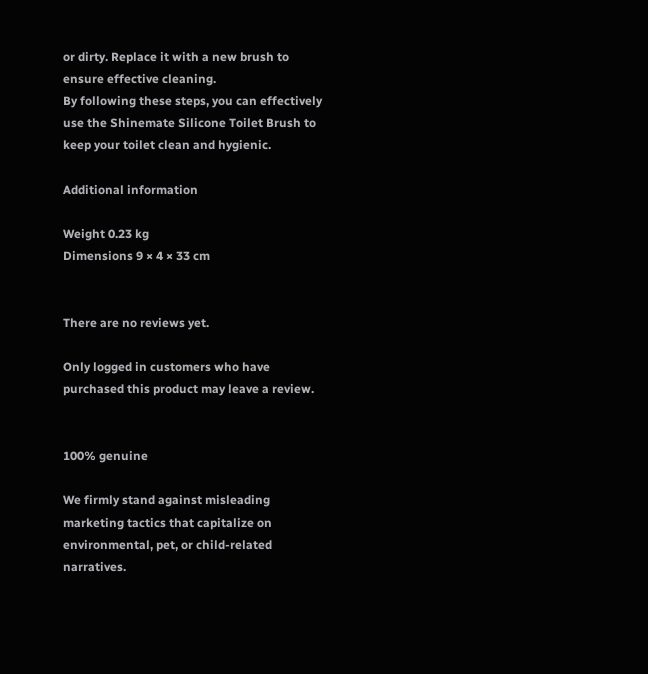or dirty. Replace it with a new brush to ensure effective cleaning.
By following these steps, you can effectively use the Shinemate Silicone Toilet Brush to keep your toilet clean and hygienic.

Additional information

Weight 0.23 kg
Dimensions 9 × 4 × 33 cm


There are no reviews yet.

Only logged in customers who have purchased this product may leave a review.


100% genuine

We firmly stand against misleading marketing tactics that capitalize on environmental, pet, or child-related narratives.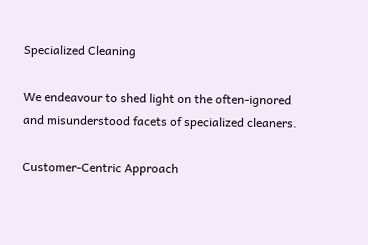Specialized Cleaning

We endeavour to shed light on the often-ignored and misunderstood facets of specialized cleaners.

Customer-Centric Approach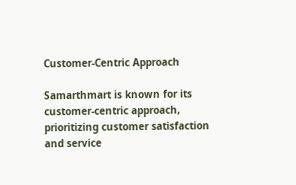Customer-Centric Approach

Samarthmart is known for its customer-centric approach, prioritizing customer satisfaction and service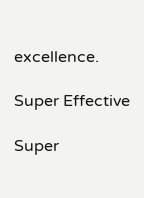excellence.

Super Effective

Super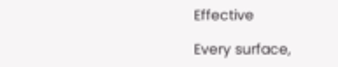Effective

Every surface,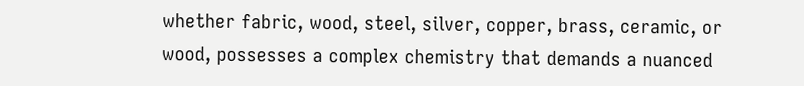whether fabric, wood, steel, silver, copper, brass, ceramic, or wood, possesses a complex chemistry that demands a nuanced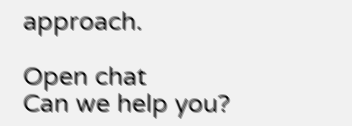approach.

Open chat
Can we help you?